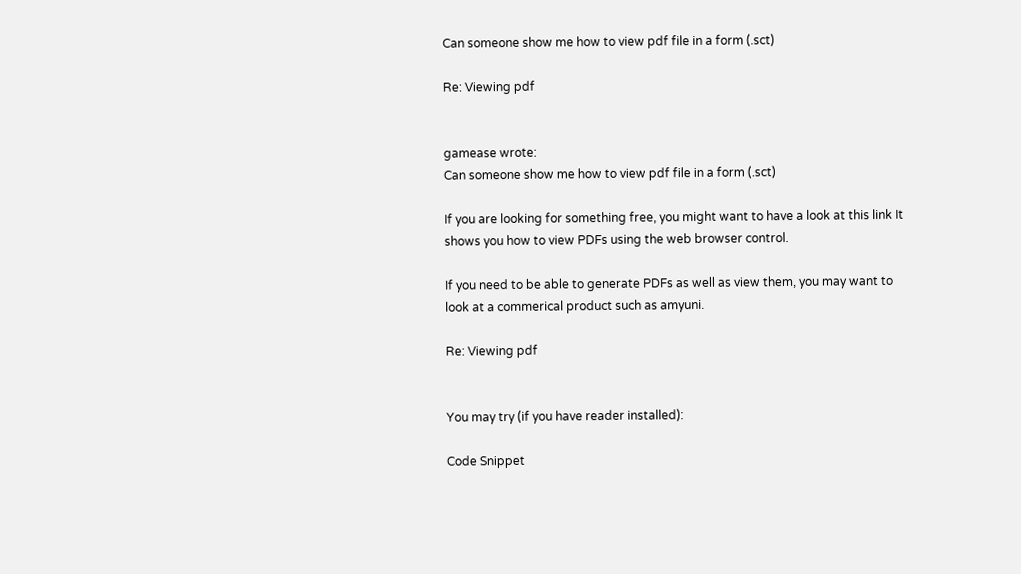Can someone show me how to view pdf file in a form (.sct)

Re: Viewing pdf


gamease wrote:
Can someone show me how to view pdf file in a form (.sct)

If you are looking for something free, you might want to have a look at this link It shows you how to view PDFs using the web browser control.

If you need to be able to generate PDFs as well as view them, you may want to look at a commerical product such as amyuni.

Re: Viewing pdf


You may try (if you have reader installed):

Code Snippet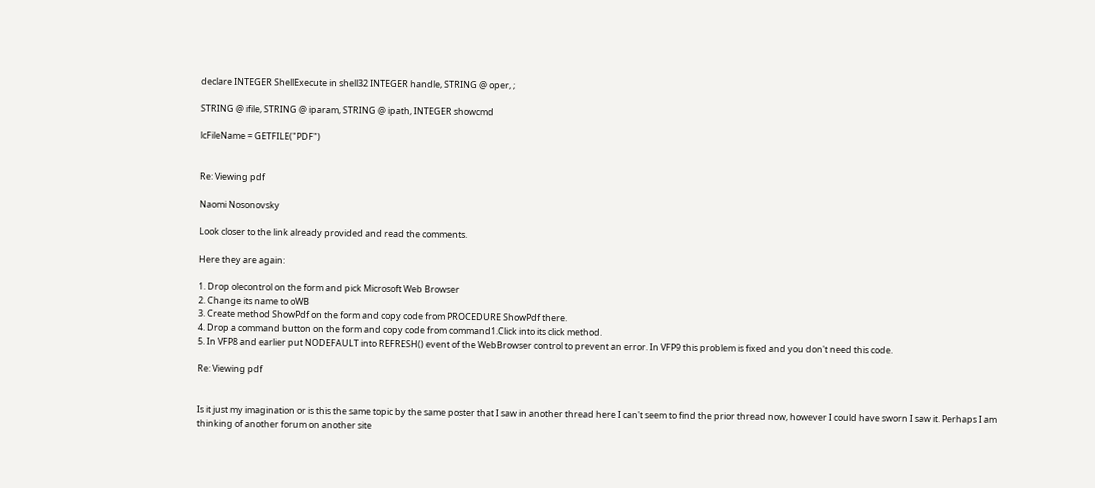declare INTEGER ShellExecute in shell32 INTEGER handle, STRING @ oper, ;

STRING @ ifile, STRING @ iparam, STRING @ ipath, INTEGER showcmd

lcFileName = GETFILE("PDF")


Re: Viewing pdf

Naomi Nosonovsky

Look closer to the link already provided and read the comments.

Here they are again:

1. Drop olecontrol on the form and pick Microsoft Web Browser
2. Change its name to oWB
3. Create method ShowPdf on the form and copy code from PROCEDURE ShowPdf there.
4. Drop a command button on the form and copy code from command1.Click into its click method.
5. In VFP8 and earlier put NODEFAULT into REFRESH() event of the WebBrowser control to prevent an error. In VFP9 this problem is fixed and you don't need this code.

Re: Viewing pdf


Is it just my imagination or is this the same topic by the same poster that I saw in another thread here I can't seem to find the prior thread now, however I could have sworn I saw it. Perhaps I am thinking of another forum on another site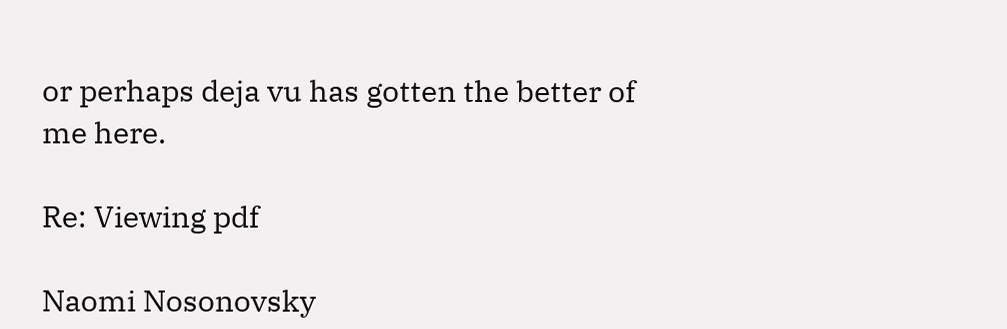or perhaps deja vu has gotten the better of me here.

Re: Viewing pdf

Naomi Nosonovsky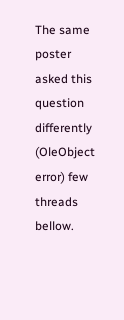The same poster asked this question differently (OleObject error) few threads bellow.